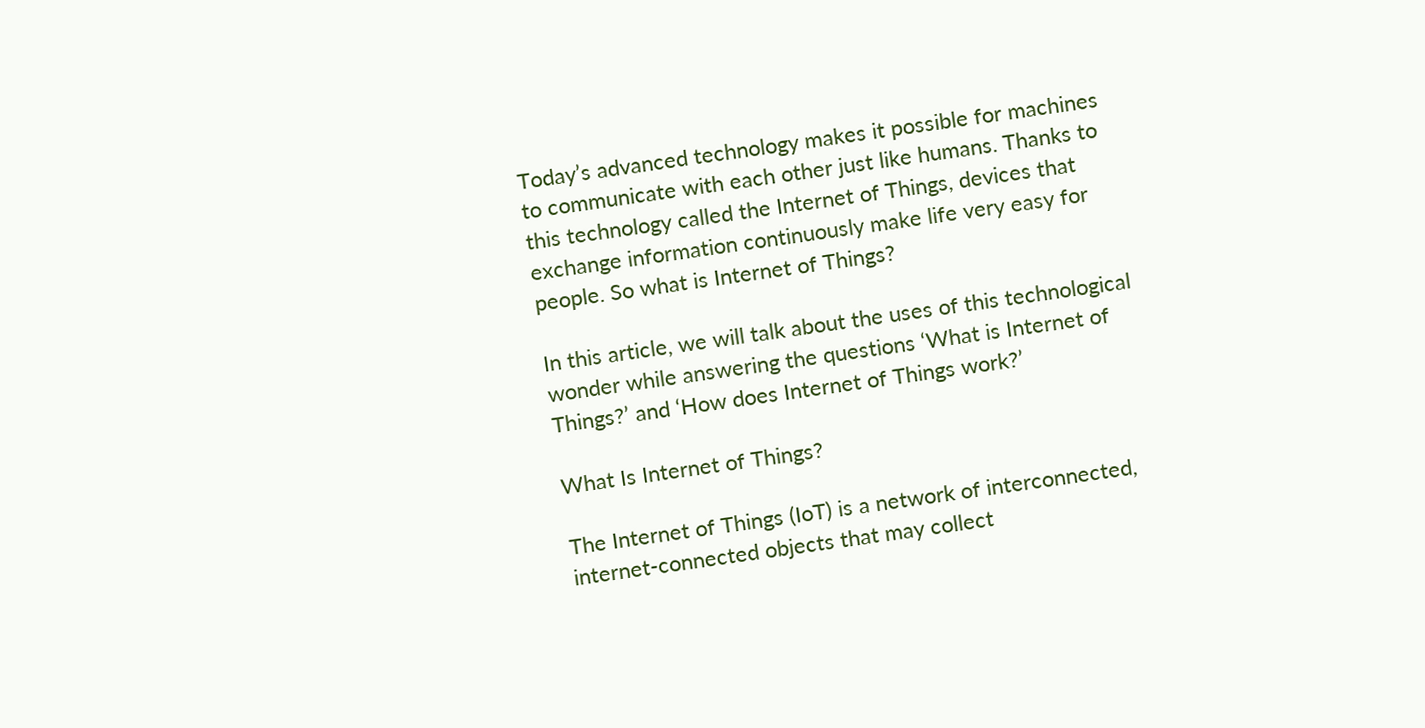Today’s advanced technology makes it possible for machines to communicate with each other just like humans. Thanks to this technology called the Internet of Things, devices that exchange information continuously make life very easy for people. So what is Internet of Things?

In this article, we will talk about the uses of this technological wonder while answering the questions ‘What is Internet of Things?’ and ‘How does Internet of Things work?’

What Is Internet of Things?

The Internet of Things (IoT) is a network of interconnected, internet-connected objects that may collect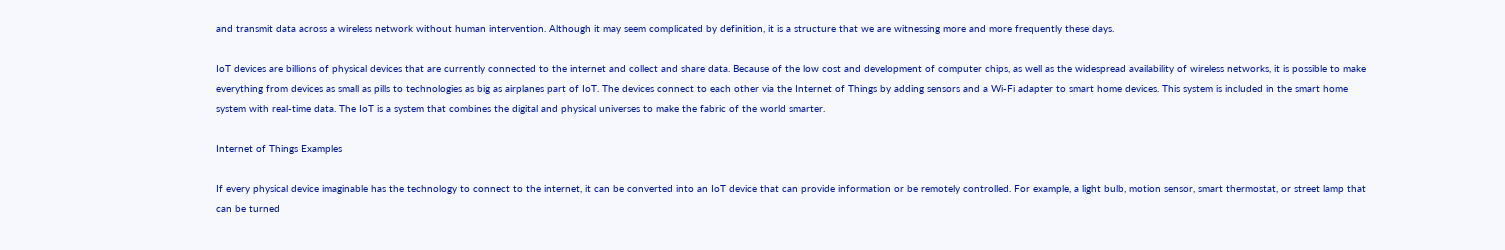and transmit data across a wireless network without human intervention. Although it may seem complicated by definition, it is a structure that we are witnessing more and more frequently these days.

IoT devices are billions of physical devices that are currently connected to the internet and collect and share data. Because of the low cost and development of computer chips, as well as the widespread availability of wireless networks, it is possible to make everything from devices as small as pills to technologies as big as airplanes part of IoT. The devices connect to each other via the Internet of Things by adding sensors and a Wi-Fi adapter to smart home devices. This system is included in the smart home system with real-time data. The IoT is a system that combines the digital and physical universes to make the fabric of the world smarter.

Internet of Things Examples

If every physical device imaginable has the technology to connect to the internet, it can be converted into an IoT device that can provide information or be remotely controlled. For example, a light bulb, motion sensor, smart thermostat, or street lamp that can be turned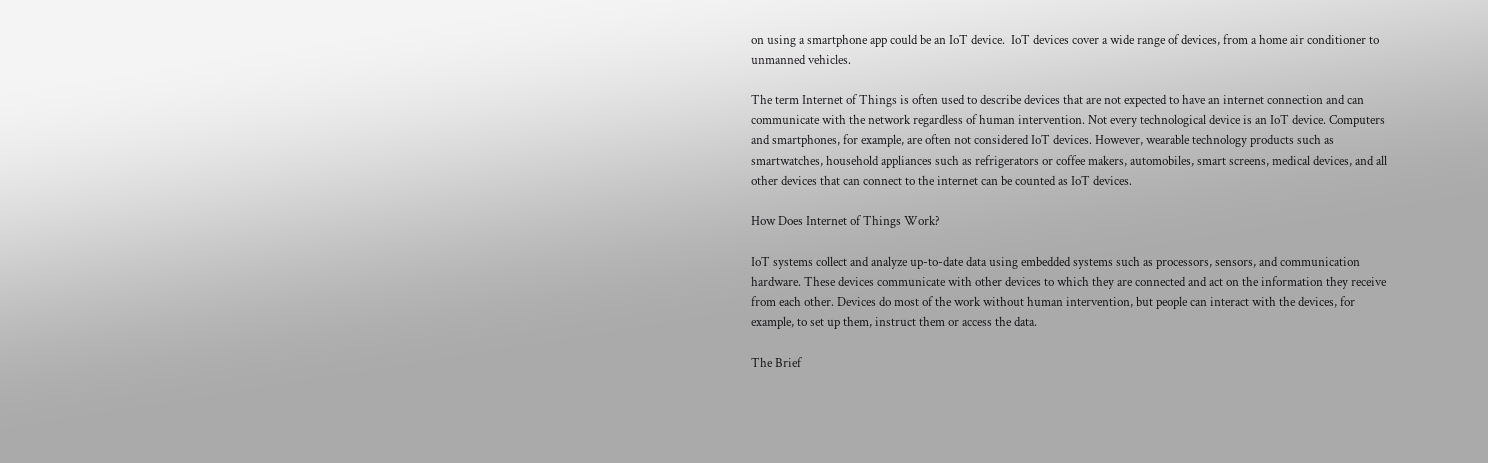on using a smartphone app could be an IoT device.  IoT devices cover a wide range of devices, from a home air conditioner to unmanned vehicles.

The term Internet of Things is often used to describe devices that are not expected to have an internet connection and can communicate with the network regardless of human intervention. Not every technological device is an IoT device. Computers and smartphones, for example, are often not considered IoT devices. However, wearable technology products such as smartwatches, household appliances such as refrigerators or coffee makers, automobiles, smart screens, medical devices, and all other devices that can connect to the internet can be counted as IoT devices.

How Does Internet of Things Work?

IoT systems collect and analyze up-to-date data using embedded systems such as processors, sensors, and communication hardware. These devices communicate with other devices to which they are connected and act on the information they receive from each other. Devices do most of the work without human intervention, but people can interact with the devices, for example, to set up them, instruct them or access the data.

The Brief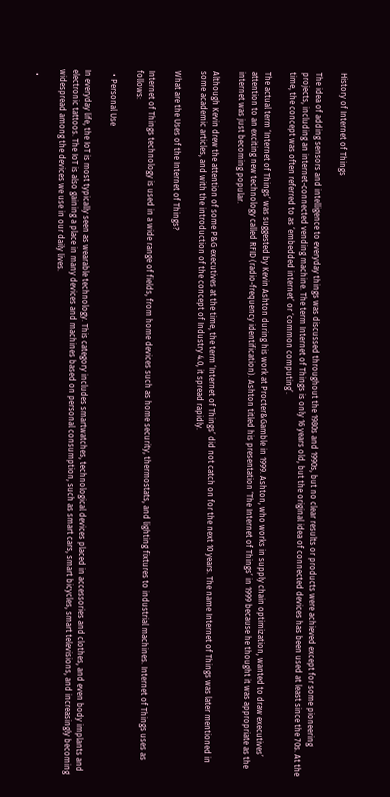History of Internet of Things

The idea of adding sensors and intelligence to everyday things was discussed throughout the 1980s and 1990s, but no clear results or products were achieved except for some pioneering projects, including an internet-connected vending machine. The term Internet of Things is only 16 years old, but the original idea of connected devices has been used at least since the 70s. At the time, the concept was often referred to as ‘embedded internet’ or ‘common computing’.

The actual term ‘Internet of Things’ was suggested by Kevin Ashton during his work at Procter&Gamble in 1999. Ashton, who works in supply chain optimization, wanted to draw executives’ attention to an exciting new technology called RFID (radio-frequency identification). Ashton titled his presentation ‘The Internet of Things’ in 1999 because he thought it was appropriate as the internet was just becoming popular.

Although Kevin drew the attention of some P&G executives at the time, the term ‘Internet of Things’ did not catch on for the next 10 years. The name Internet of Things was later mentioned in some academic articles, and with the introduction of the concept of Industry 4.0, it spread rapidly.

What are the Uses of the Internet of Things?

Internet of Things technology is used in a wide range of fields, from home devices such as home security, thermostats, and lighting fixtures to industrial machines. Internet of Things uses as follows:

  • Personal Use

In everyday life, the IoT is most typically seen as wearable technology. This category includes smartwatches, technological devices placed in accessories and clothes, and even body implants and electronic tattoos. The IoT is also gaining a place in many devices and machines based on personal consumption, such as smart cars, smart bicycles, smart televisions, and increasingly becoming widespread among the devices we use in our daily lives.

  •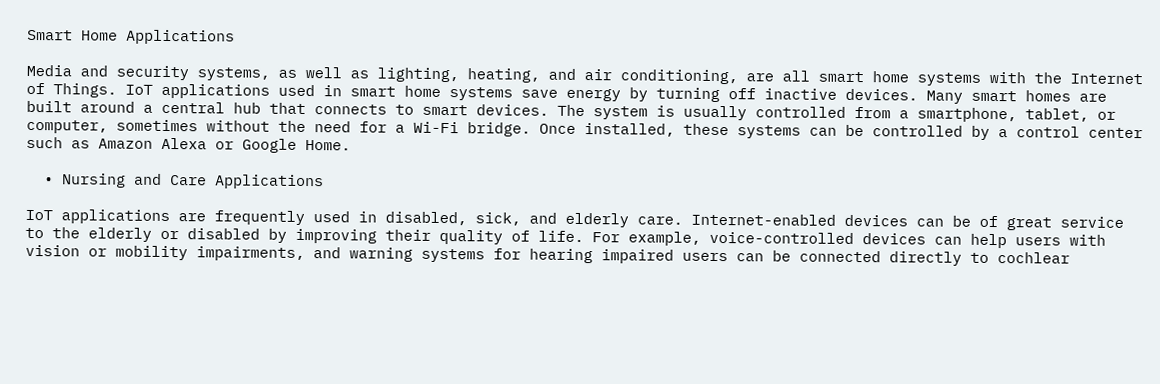Smart Home Applications

Media and security systems, as well as lighting, heating, and air conditioning, are all smart home systems with the Internet of Things. IoT applications used in smart home systems save energy by turning off inactive devices. Many smart homes are built around a central hub that connects to smart devices. The system is usually controlled from a smartphone, tablet, or computer, sometimes without the need for a Wi-Fi bridge. Once installed, these systems can be controlled by a control center such as Amazon Alexa or Google Home.

  • Nursing and Care Applications

IoT applications are frequently used in disabled, sick, and elderly care. Internet-enabled devices can be of great service to the elderly or disabled by improving their quality of life. For example, voice-controlled devices can help users with vision or mobility impairments, and warning systems for hearing impaired users can be connected directly to cochlear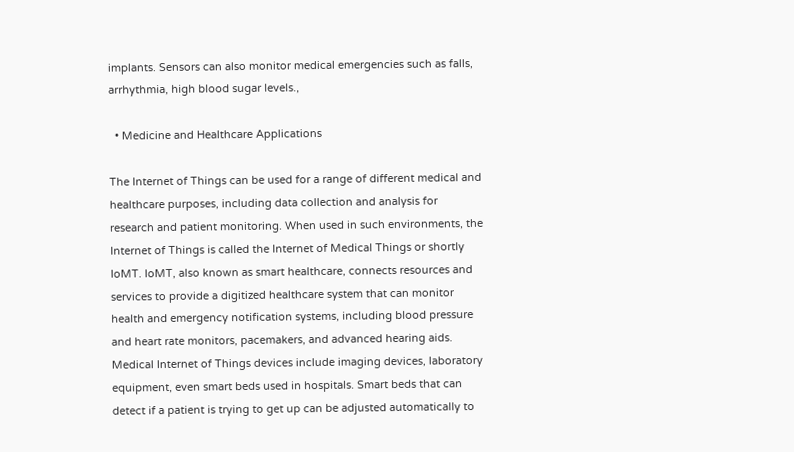implants. Sensors can also monitor medical emergencies such as falls, arrhythmia, high blood sugar levels.,

  • Medicine and Healthcare Applications

The Internet of Things can be used for a range of different medical and healthcare purposes, including data collection and analysis for research and patient monitoring. When used in such environments, the Internet of Things is called the Internet of Medical Things or shortly IoMT. IoMT, also known as smart healthcare, connects resources and services to provide a digitized healthcare system that can monitor health and emergency notification systems, including blood pressure and heart rate monitors, pacemakers, and advanced hearing aids. Medical Internet of Things devices include imaging devices, laboratory equipment, even smart beds used in hospitals. Smart beds that can detect if a patient is trying to get up can be adjusted automatically to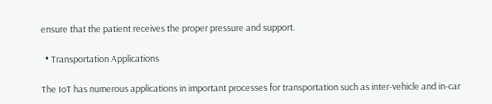ensure that the patient receives the proper pressure and support.

  • Transportation Applications

The IoT has numerous applications in important processes for transportation such as inter-vehicle and in-car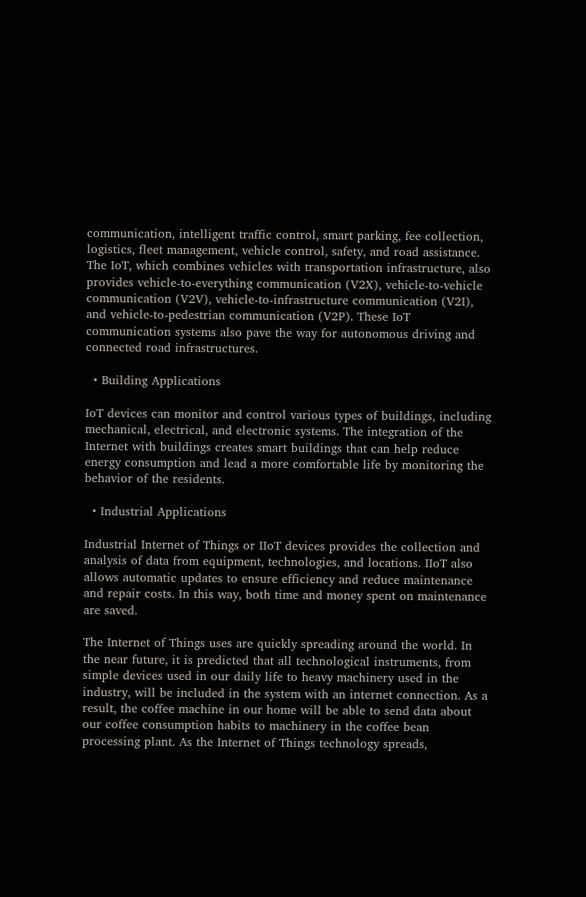communication, intelligent traffic control, smart parking, fee collection, logistics, fleet management, vehicle control, safety, and road assistance. The IoT, which combines vehicles with transportation infrastructure, also provides vehicle-to-everything communication (V2X), vehicle-to-vehicle communication (V2V), vehicle-to-infrastructure communication (V2I), and vehicle-to-pedestrian communication (V2P). These IoT communication systems also pave the way for autonomous driving and connected road infrastructures.

  • Building Applications

IoT devices can monitor and control various types of buildings, including mechanical, electrical, and electronic systems. The integration of the Internet with buildings creates smart buildings that can help reduce energy consumption and lead a more comfortable life by monitoring the behavior of the residents.

  • Industrial Applications

Industrial Internet of Things or IIoT devices provides the collection and analysis of data from equipment, technologies, and locations. IIoT also allows automatic updates to ensure efficiency and reduce maintenance and repair costs. In this way, both time and money spent on maintenance are saved.

The Internet of Things uses are quickly spreading around the world. In the near future, it is predicted that all technological instruments, from simple devices used in our daily life to heavy machinery used in the industry, will be included in the system with an internet connection. As a result, the coffee machine in our home will be able to send data about our coffee consumption habits to machinery in the coffee bean processing plant. As the Internet of Things technology spreads,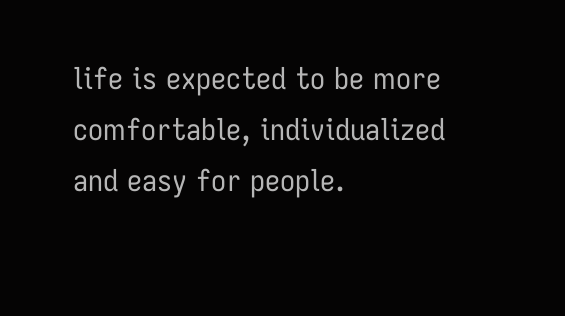life is expected to be more comfortable, individualized and easy for people.